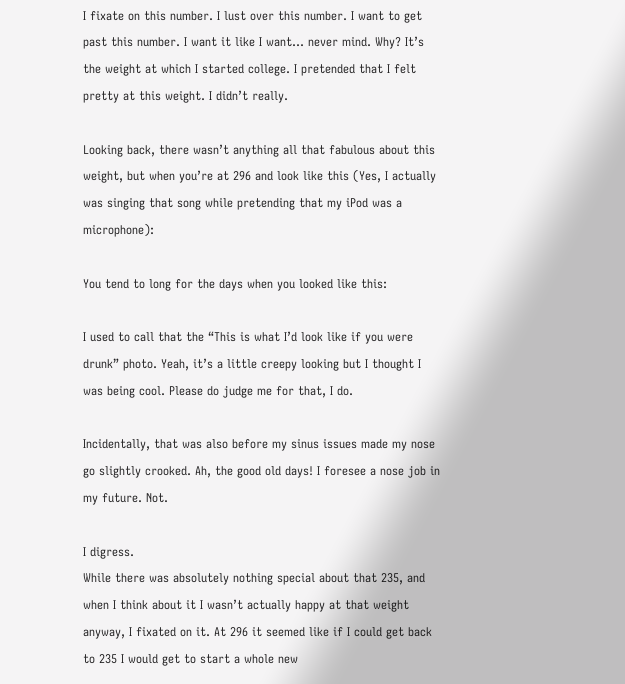I fixate on this number. I lust over this number. I want to get past this number. I want it like I want… never mind. Why? It’s the weight at which I started college. I pretended that I felt pretty at this weight. I didn’t really.

Looking back, there wasn’t anything all that fabulous about this weight, but when you’re at 296 and look like this (Yes, I actually was singing that song while pretending that my iPod was a microphone):

You tend to long for the days when you looked like this:

I used to call that the “This is what I’d look like if you were drunk” photo. Yeah, it’s a little creepy looking but I thought I was being cool. Please do judge me for that, I do.

Incidentally, that was also before my sinus issues made my nose go slightly crooked. Ah, the good old days! I foresee a nose job in my future. Not.

I digress.
While there was absolutely nothing special about that 235, and when I think about it I wasn’t actually happy at that weight anyway, I fixated on it. At 296 it seemed like if I could get back to 235 I would get to start a whole new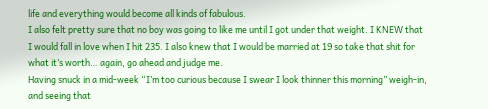life and everything would become all kinds of fabulous.
I also felt pretty sure that no boy was going to like me until I got under that weight. I KNEW that I would fall in love when I hit 235. I also knew that I would be married at 19 so take that shit for what it’s worth… again, go ahead and judge me.
Having snuck in a mid-week “I’m too curious because I swear I look thinner this morning” weigh-in, and seeing that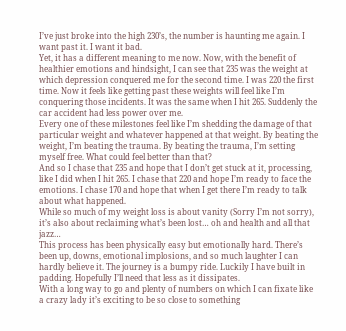I’ve just broke into the high 230’s, the number is haunting me again. I want past it. I want it bad.
Yet, it has a different meaning to me now. Now, with the benefit of healthier emotions and hindsight, I can see that 235 was the weight at which depression conquered me for the second time. I was 220 the first time. Now it feels like getting past these weights will feel like I’m conquering those incidents. It was the same when I hit 265. Suddenly the car accident had less power over me.
Every one of these milestones feel like I’m shedding the damage of that particular weight and whatever happened at that weight. By beating the weight, I’m beating the trauma. By beating the trauma, I’m setting myself free. What could feel better than that?
And so I chase that 235 and hope that I don’t get stuck at it, processing, like I did when I hit 265. I chase that 220 and hope I’m ready to face the emotions. I chase 170 and hope that when I get there I’m ready to talk about what happened.
While so much of my weight loss is about vanity (Sorry I’m not sorry), it’s also about reclaiming what’s been lost… oh and health and all that jazz…
This process has been physically easy but emotionally hard. There’s been up, downs, emotional implosions, and so much laughter I can hardly believe it. The journey is a bumpy ride. Luckily I have built in padding. Hopefully I’ll need that less as it dissipates.
With a long way to go and plenty of numbers on which I can fixate like a crazy lady it’s exciting to be so close to something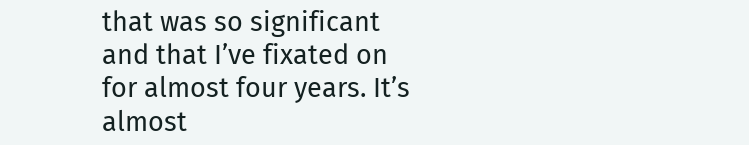that was so significant and that I’ve fixated on for almost four years. It’s almost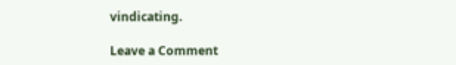vindicating.

Leave a Comment